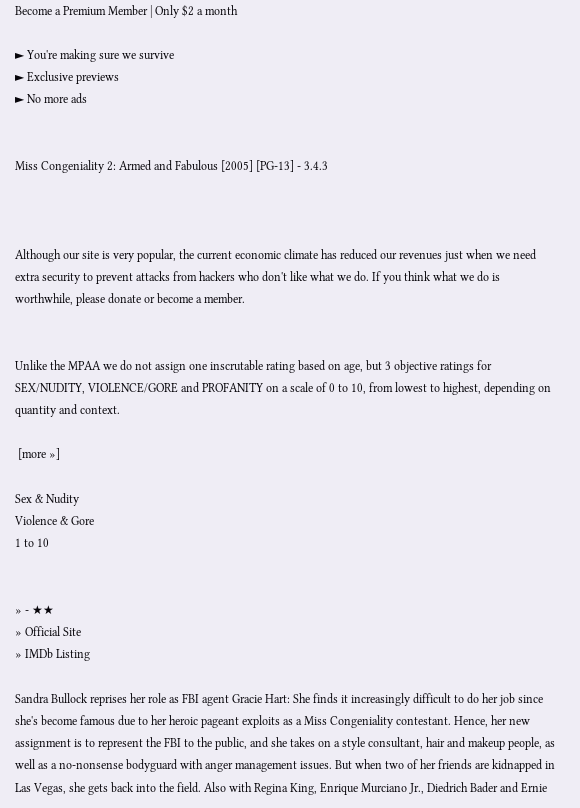Become a Premium Member | Only $2 a month

► You're making sure we survive
► Exclusive previews
► No more ads


Miss Congeniality 2: Armed and Fabulous [2005] [PG-13] - 3.4.3



Although our site is very popular, the current economic climate has reduced our revenues just when we need extra security to prevent attacks from hackers who don't like what we do. If you think what we do is worthwhile, please donate or become a member.


Unlike the MPAA we do not assign one inscrutable rating based on age, but 3 objective ratings for SEX/NUDITY, VIOLENCE/GORE and PROFANITY on a scale of 0 to 10, from lowest to highest, depending on quantity and context.

 [more »]

Sex & Nudity
Violence & Gore
1 to 10


» - ★★
» Official Site
» IMDb Listing

Sandra Bullock reprises her role as FBI agent Gracie Hart: She finds it increasingly difficult to do her job since she's become famous due to her heroic pageant exploits as a Miss Congeniality contestant. Hence, her new assignment is to represent the FBI to the public, and she takes on a style consultant, hair and makeup people, as well as a no-nonsense bodyguard with anger management issues. But when two of her friends are kidnapped in Las Vegas, she gets back into the field. Also with Regina King, Enrique Murciano Jr., Diedrich Bader and Ernie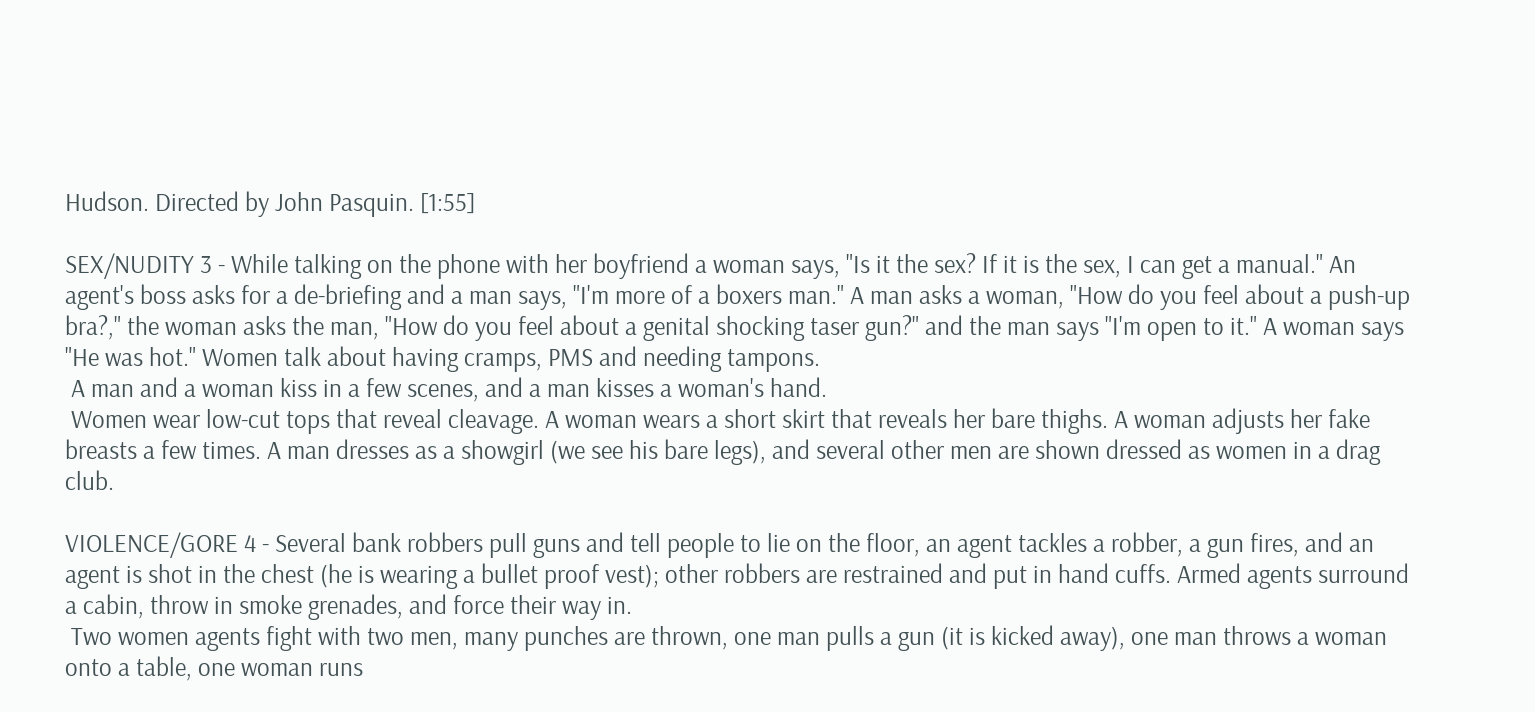Hudson. Directed by John Pasquin. [1:55]

SEX/NUDITY 3 - While talking on the phone with her boyfriend a woman says, "Is it the sex? If it is the sex, I can get a manual." An agent's boss asks for a de-briefing and a man says, "I'm more of a boxers man." A man asks a woman, "How do you feel about a push-up bra?," the woman asks the man, "How do you feel about a genital shocking taser gun?" and the man says "I'm open to it." A woman says "He was hot." Women talk about having cramps, PMS and needing tampons.
 A man and a woman kiss in a few scenes, and a man kisses a woman's hand.
 Women wear low-cut tops that reveal cleavage. A woman wears a short skirt that reveals her bare thighs. A woman adjusts her fake breasts a few times. A man dresses as a showgirl (we see his bare legs), and several other men are shown dressed as women in a drag club.

VIOLENCE/GORE 4 - Several bank robbers pull guns and tell people to lie on the floor, an agent tackles a robber, a gun fires, and an agent is shot in the chest (he is wearing a bullet proof vest); other robbers are restrained and put in hand cuffs. Armed agents surround a cabin, throw in smoke grenades, and force their way in.
 Two women agents fight with two men, many punches are thrown, one man pulls a gun (it is kicked away), one man throws a woman onto a table, one woman runs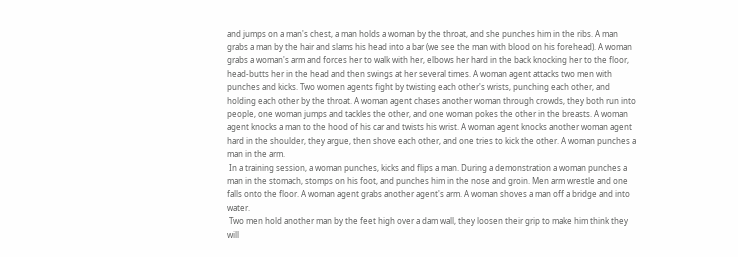and jumps on a man's chest, a man holds a woman by the throat, and she punches him in the ribs. A man grabs a man by the hair and slams his head into a bar (we see the man with blood on his forehead). A woman grabs a woman's arm and forces her to walk with her, elbows her hard in the back knocking her to the floor, head-butts her in the head and then swings at her several times. A woman agent attacks two men with punches and kicks. Two women agents fight by twisting each other's wrists, punching each other, and holding each other by the throat. A woman agent chases another woman through crowds, they both run into people, one woman jumps and tackles the other, and one woman pokes the other in the breasts. A woman agent knocks a man to the hood of his car and twists his wrist. A woman agent knocks another woman agent hard in the shoulder, they argue, then shove each other, and one tries to kick the other. A woman punches a man in the arm.
 In a training session, a woman punches, kicks and flips a man. During a demonstration a woman punches a man in the stomach, stomps on his foot, and punches him in the nose and groin. Men arm wrestle and one falls onto the floor. A woman agent grabs another agent's arm. A woman shoves a man off a bridge and into water.
 Two men hold another man by the feet high over a dam wall, they loosen their grip to make him think they will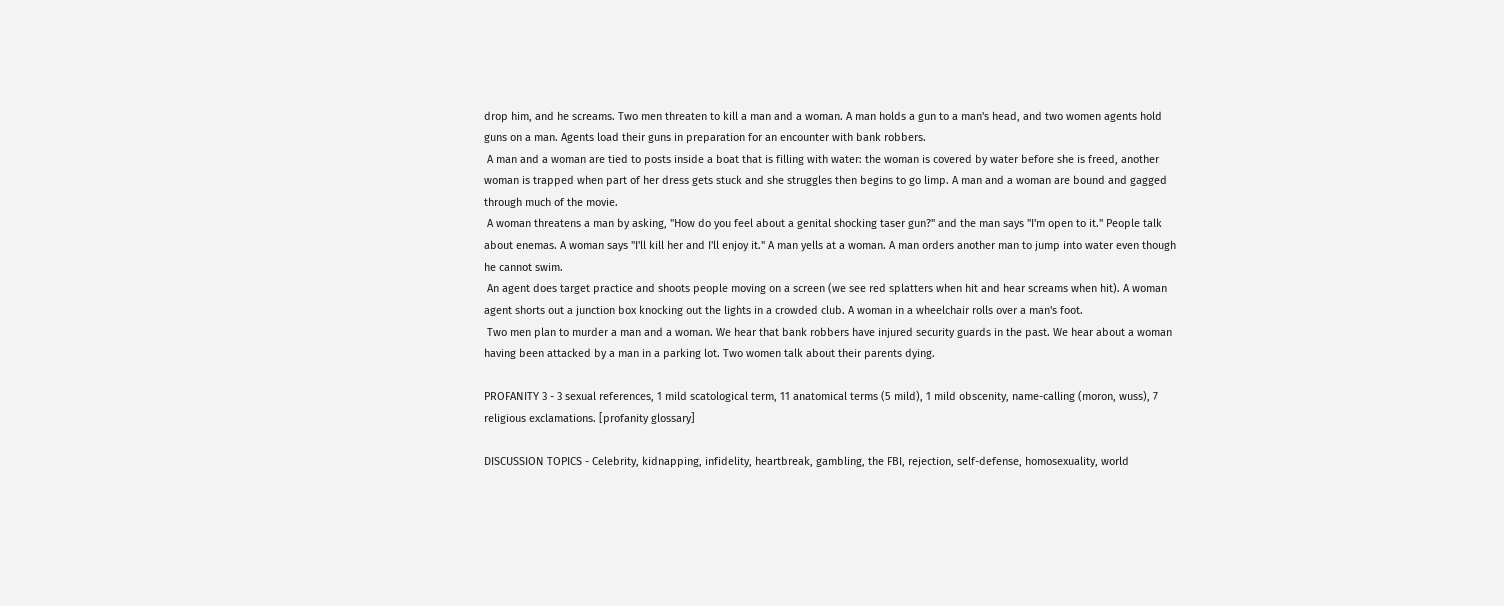drop him, and he screams. Two men threaten to kill a man and a woman. A man holds a gun to a man's head, and two women agents hold guns on a man. Agents load their guns in preparation for an encounter with bank robbers.
 A man and a woman are tied to posts inside a boat that is filling with water: the woman is covered by water before she is freed, another woman is trapped when part of her dress gets stuck and she struggles then begins to go limp. A man and a woman are bound and gagged through much of the movie.
 A woman threatens a man by asking, "How do you feel about a genital shocking taser gun?" and the man says "I'm open to it." People talk about enemas. A woman says "I'll kill her and I'll enjoy it." A man yells at a woman. A man orders another man to jump into water even though he cannot swim.
 An agent does target practice and shoots people moving on a screen (we see red splatters when hit and hear screams when hit). A woman agent shorts out a junction box knocking out the lights in a crowded club. A woman in a wheelchair rolls over a man's foot.
 Two men plan to murder a man and a woman. We hear that bank robbers have injured security guards in the past. We hear about a woman having been attacked by a man in a parking lot. Two women talk about their parents dying.

PROFANITY 3 - 3 sexual references, 1 mild scatological term, 11 anatomical terms (5 mild), 1 mild obscenity, name-calling (moron, wuss), 7 religious exclamations. [profanity glossary]

DISCUSSION TOPICS - Celebrity, kidnapping, infidelity, heartbreak, gambling, the FBI, rejection, self-defense, homosexuality, world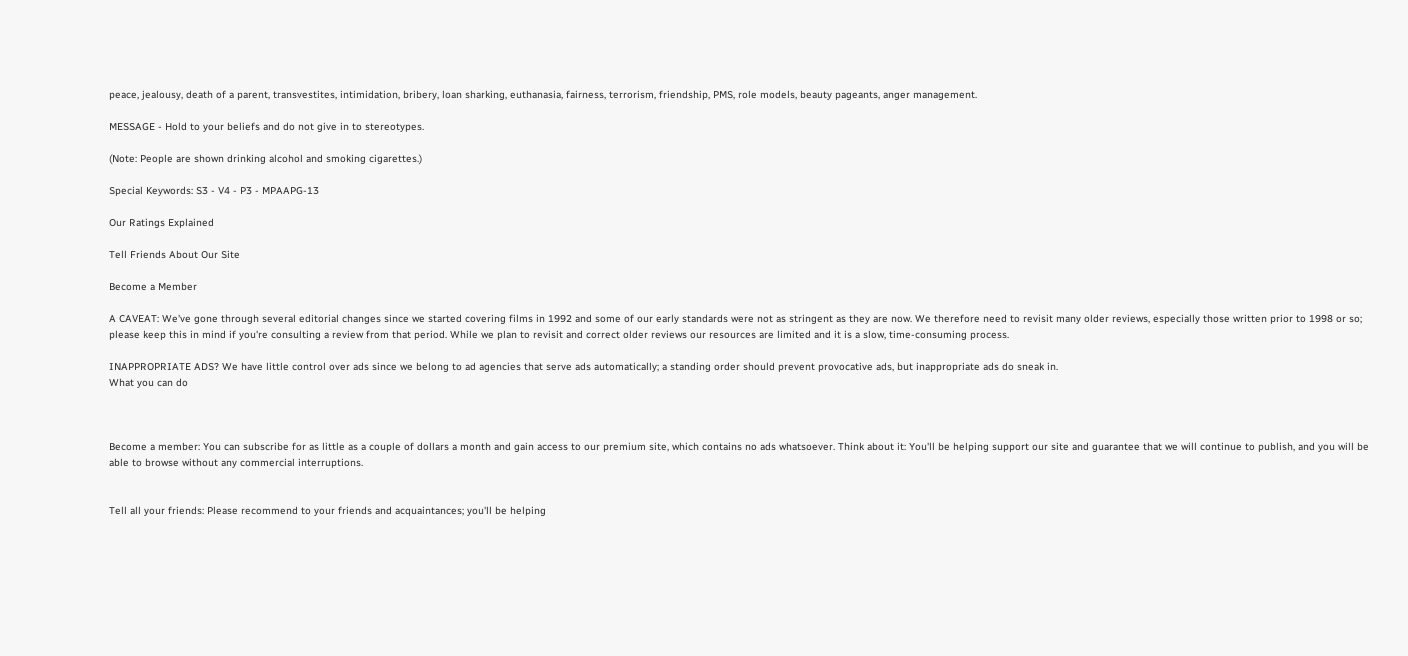peace, jealousy, death of a parent, transvestites, intimidation, bribery, loan sharking, euthanasia, fairness, terrorism, friendship, PMS, role models, beauty pageants, anger management.

MESSAGE - Hold to your beliefs and do not give in to stereotypes.

(Note: People are shown drinking alcohol and smoking cigarettes.)

Special Keywords: S3 - V4 - P3 - MPAAPG-13

Our Ratings Explained

Tell Friends About Our Site

Become a Member

A CAVEAT: We've gone through several editorial changes since we started covering films in 1992 and some of our early standards were not as stringent as they are now. We therefore need to revisit many older reviews, especially those written prior to 1998 or so; please keep this in mind if you're consulting a review from that period. While we plan to revisit and correct older reviews our resources are limited and it is a slow, time-consuming process.

INAPPROPRIATE ADS? We have little control over ads since we belong to ad agencies that serve ads automatically; a standing order should prevent provocative ads, but inappropriate ads do sneak in.
What you can do



Become a member: You can subscribe for as little as a couple of dollars a month and gain access to our premium site, which contains no ads whatsoever. Think about it: You'll be helping support our site and guarantee that we will continue to publish, and you will be able to browse without any commercial interruptions.


Tell all your friends: Please recommend to your friends and acquaintances; you'll be helping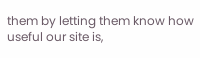them by letting them know how useful our site is,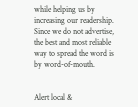while helping us by increasing our readership. Since we do not advertise, the best and most reliable way to spread the word is by word-of-mouth.


Alert local &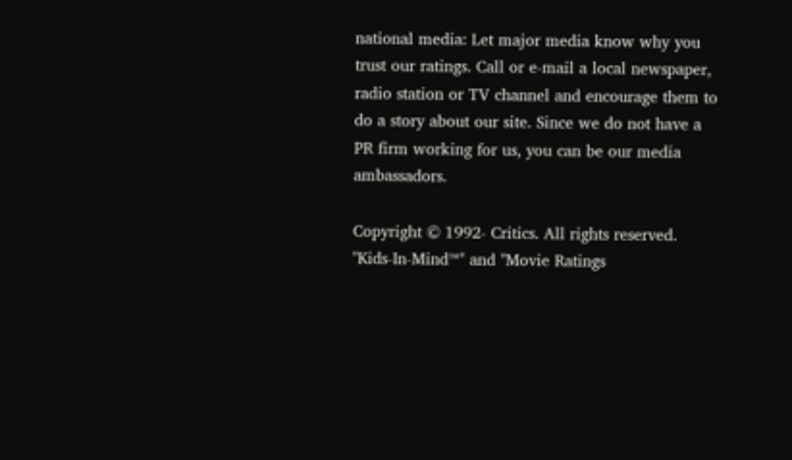national media: Let major media know why you trust our ratings. Call or e-mail a local newspaper, radio station or TV channel and encourage them to do a story about our site. Since we do not have a PR firm working for us, you can be our media ambassadors.

Copyright © 1992- Critics. All rights reserved. "Kids-In-Mind™" and "Movie Ratings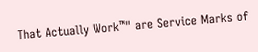That Actually Work™" are Service Marks of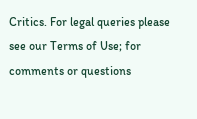Critics. For legal queries please see our Terms of Use; for comments or questions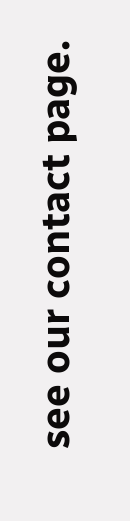see our contact page.